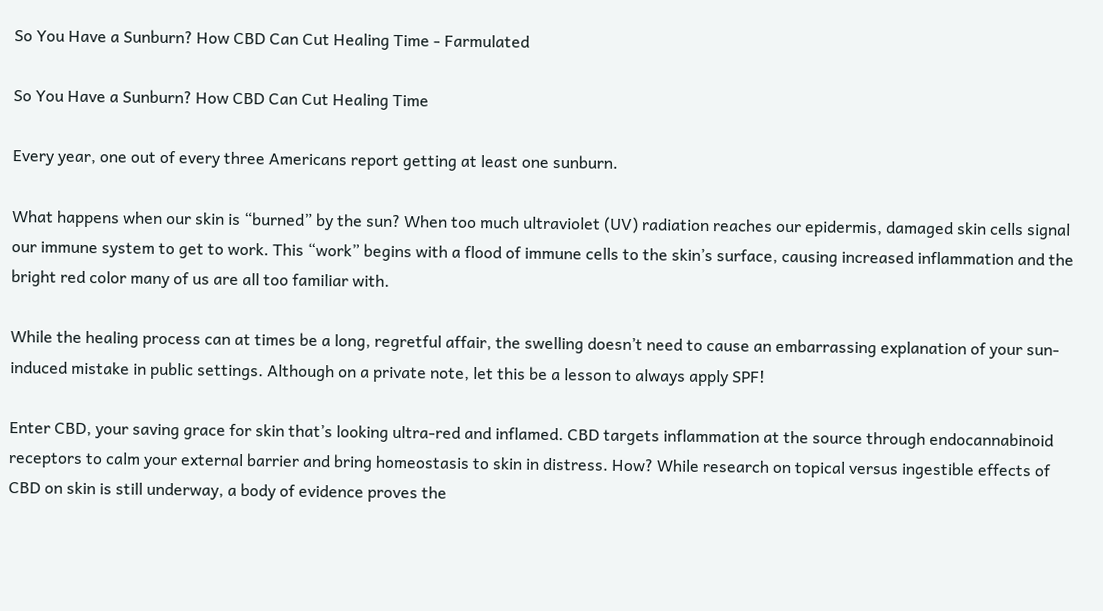So You Have a Sunburn? How CBD Can Cut Healing Time - Farmulated

So You Have a Sunburn? How CBD Can Cut Healing Time

Every year, one out of every three Americans report getting at least one sunburn.

What happens when our skin is “burned” by the sun? When too much ultraviolet (UV) radiation reaches our epidermis, damaged skin cells signal our immune system to get to work. This “work” begins with a flood of immune cells to the skin’s surface, causing increased inflammation and the bright red color many of us are all too familiar with.

While the healing process can at times be a long, regretful affair, the swelling doesn’t need to cause an embarrassing explanation of your sun-induced mistake in public settings. Although on a private note, let this be a lesson to always apply SPF!

Enter CBD, your saving grace for skin that’s looking ultra-red and inflamed. CBD targets inflammation at the source through endocannabinoid receptors to calm your external barrier and bring homeostasis to skin in distress. How? While research on topical versus ingestible effects of CBD on skin is still underway, a body of evidence proves the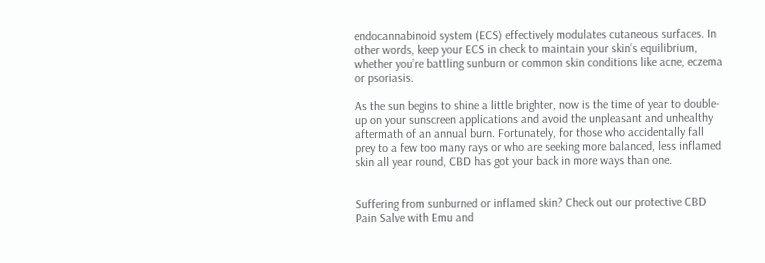endocannabinoid system (ECS) effectively modulates cutaneous surfaces. In other words, keep your ECS in check to maintain your skin’s equilibrium, whether you’re battling sunburn or common skin conditions like acne, eczema or psoriasis.

As the sun begins to shine a little brighter, now is the time of year to double-up on your sunscreen applications and avoid the unpleasant and unhealthy aftermath of an annual burn. Fortunately, for those who accidentally fall prey to a few too many rays or who are seeking more balanced, less inflamed skin all year round, CBD has got your back in more ways than one.


Suffering from sunburned or inflamed skin? Check out our protective CBD Pain Salve with Emu and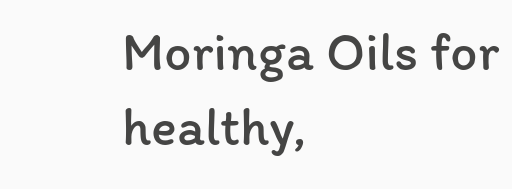Moringa Oils for healthy,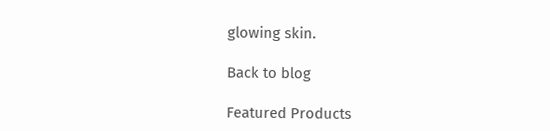glowing skin.

Back to blog

Featured Products